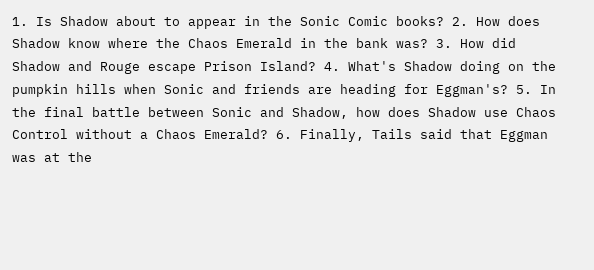1. Is Shadow about to appear in the Sonic Comic books? 2. How does Shadow know where the Chaos Emerald in the bank was? 3. How did Shadow and Rouge escape Prison Island? 4. What's Shadow doing on the pumpkin hills when Sonic and friends are heading for Eggman's? 5. In the final battle between Sonic and Shadow, how does Shadow use Chaos Control without a Chaos Emerald? 6. Finally, Tails said that Eggman was at the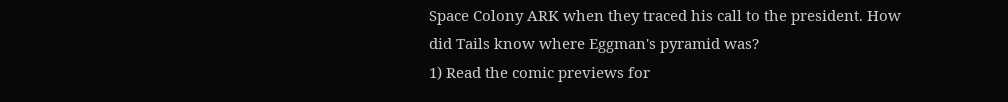Space Colony ARK when they traced his call to the president. How did Tails know where Eggman's pyramid was?
1) Read the comic previews for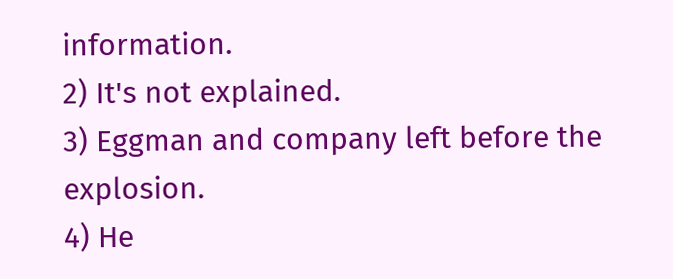information.
2) It's not explained.
3) Eggman and company left before the explosion.
4) He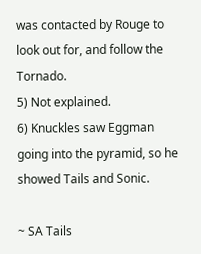was contacted by Rouge to look out for, and follow the Tornado.
5) Not explained.
6) Knuckles saw Eggman going into the pyramid, so he showed Tails and Sonic.

~ SA Tails